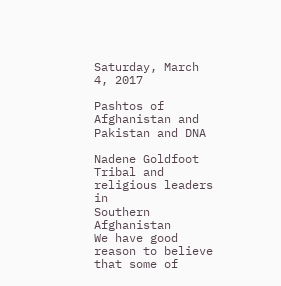Saturday, March 4, 2017

Pashtos of Afghanistan and Pakistan and DNA

Nadene Goldfoot
Tribal and religious leaders in
Southern Afghanistan
We have good reason to believe that some of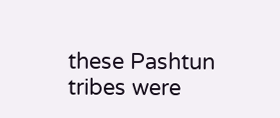these Pashtun tribes were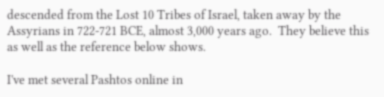descended from the Lost 10 Tribes of Israel, taken away by the Assyrians in 722-721 BCE, almost 3,000 years ago.  They believe this as well as the reference below shows.

I've met several Pashtos online in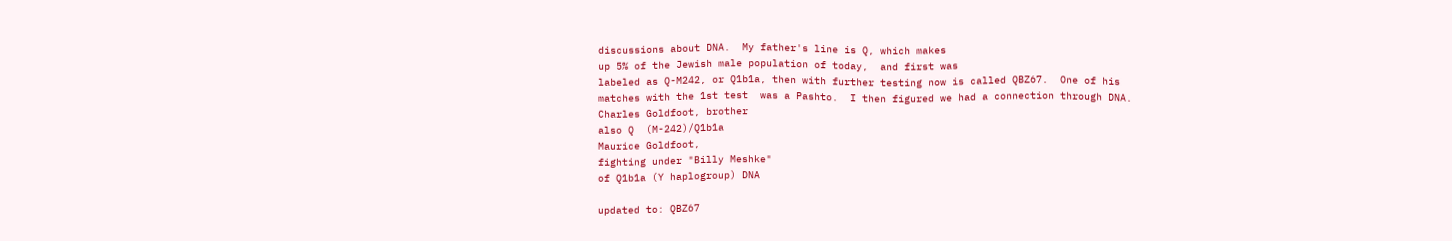discussions about DNA.  My father's line is Q, which makes
up 5% of the Jewish male population of today,  and first was
labeled as Q-M242, or Q1b1a, then with further testing now is called QBZ67.  One of his
matches with the 1st test  was a Pashto.  I then figured we had a connection through DNA.
Charles Goldfoot, brother
also Q  (M-242)/Q1b1a
Maurice Goldfoot,
fighting under "Billy Meshke"
of Q1b1a (Y haplogroup) DNA

updated to: QBZ67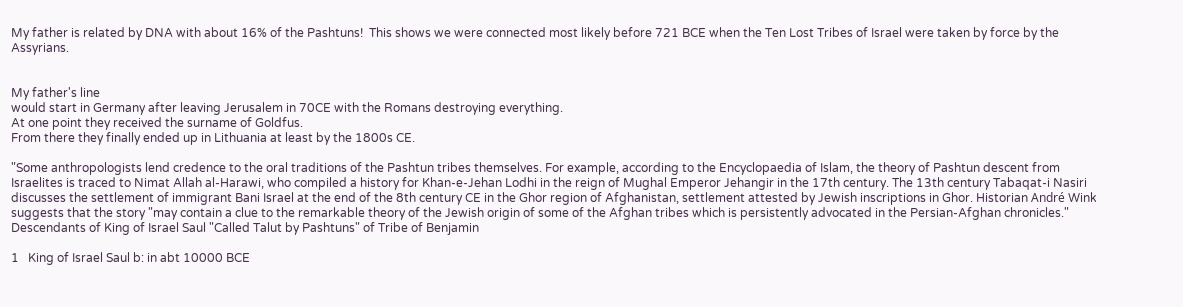My father is related by DNA with about 16% of the Pashtuns!  This shows we were connected most likely before 721 BCE when the Ten Lost Tribes of Israel were taken by force by the Assyrians.


My father's line
would start in Germany after leaving Jerusalem in 70CE with the Romans destroying everything.
At one point they received the surname of Goldfus.
From there they finally ended up in Lithuania at least by the 1800s CE.

"Some anthropologists lend credence to the oral traditions of the Pashtun tribes themselves. For example, according to the Encyclopaedia of Islam, the theory of Pashtun descent from Israelites is traced to Nimat Allah al-Harawi, who compiled a history for Khan-e-Jehan Lodhi in the reign of Mughal Emperor Jehangir in the 17th century. The 13th century Tabaqat-i Nasiri discusses the settlement of immigrant Bani Israel at the end of the 8th century CE in the Ghor region of Afghanistan, settlement attested by Jewish inscriptions in Ghor. Historian André Wink suggests that the story "may contain a clue to the remarkable theory of the Jewish origin of some of the Afghan tribes which is persistently advocated in the Persian-Afghan chronicles."
Descendants of King of Israel Saul "Called Talut by Pashtuns" of Tribe of Benjamin

1   King of Israel Saul b: in abt 10000 BCE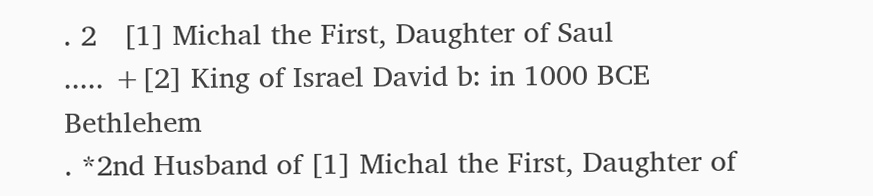. 2   [1] Michal the First, Daughter of Saul
..... +[2] King of Israel David b: in 1000 BCE Bethlehem
. *2nd Husband of [1] Michal the First, Daughter of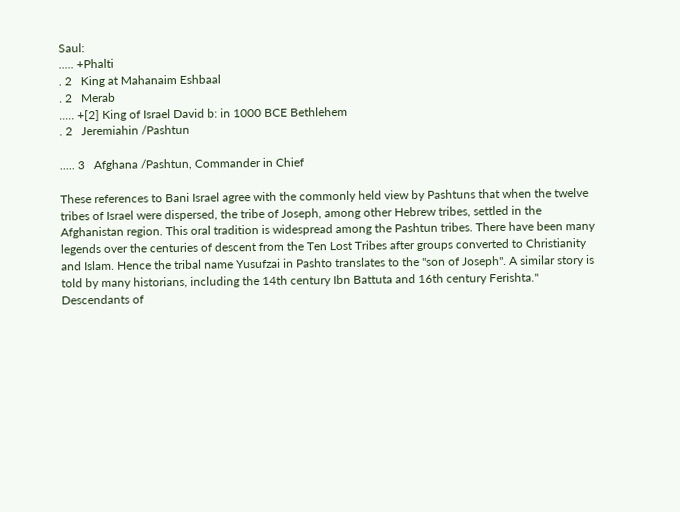Saul:
..... +Phalti
. 2   King at Mahanaim Eshbaal
. 2   Merab
..... +[2] King of Israel David b: in 1000 BCE Bethlehem
. 2   Jeremiahin /Pashtun

..... 3   Afghana /Pashtun, Commander in Chief

These references to Bani Israel agree with the commonly held view by Pashtuns that when the twelve tribes of Israel were dispersed, the tribe of Joseph, among other Hebrew tribes, settled in the Afghanistan region. This oral tradition is widespread among the Pashtun tribes. There have been many legends over the centuries of descent from the Ten Lost Tribes after groups converted to Christianity and Islam. Hence the tribal name Yusufzai in Pashto translates to the "son of Joseph". A similar story is told by many historians, including the 14th century Ibn Battuta and 16th century Ferishta."
Descendants of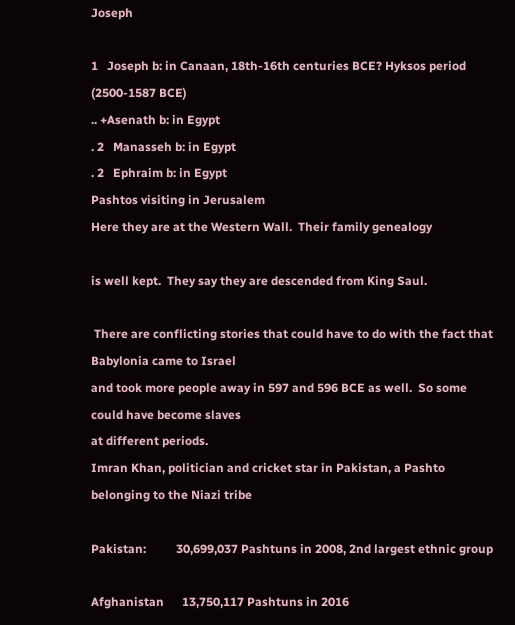Joseph

1   Joseph b: in Canaan, 18th-16th centuries BCE? Hyksos period (2500-1587 BCE)
.. +Asenath b: in Egypt
. 2   Manasseh b: in Egypt
. 2   Ephraim b: in Egypt
Pashtos visiting in Jerusalem
Here they are at the Western Wall.  Their family genealogy

is well kept.  They say they are descended from King Saul.

 There are conflicting stories that could have to do with the fact that Babylonia came to Israel
and took more people away in 597 and 596 BCE as well.  So some could have become slaves
at different periods.
Imran Khan, politician and cricket star in Pakistan, a Pashto
belonging to the Niazi tribe

Pakistan:          30,699,037 Pashtuns in 2008, 2nd largest ethnic group

Afghanistan      13,750,117 Pashtuns in 2016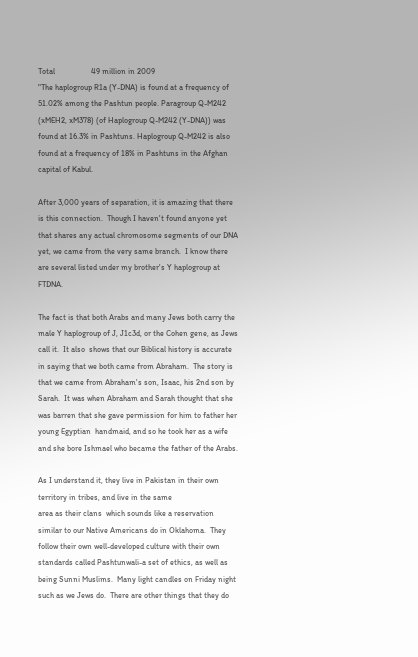Total                  49 million in 2009
"The haplogroup R1a (Y-DNA) is found at a frequency of 51.02% among the Pashtun people. Paragroup Q-M242 (xMEH2, xM378) (of Haplogroup Q-M242 (Y-DNA)) was found at 16.3% in Pashtuns. Haplogroup Q-M242 is also found at a frequency of 18% in Pashtuns in the Afghan capital of Kabul.

After 3,000 years of separation, it is amazing that there is this connection.  Though I haven't found anyone yet that shares any actual chromosome segments of our DNA yet, we came from the very same branch.  I know there are several listed under my brother's Y haplogroup at FTDNA.

The fact is that both Arabs and many Jews both carry the male Y haplogroup of J, J1c3d, or the Cohen gene, as Jews call it.  It also  shows that our Biblical history is accurate in saying that we both came from Abraham.  The story is that we came from Abraham's son, Isaac, his 2nd son by Sarah.  It was when Abraham and Sarah thought that she was barren that she gave permission for him to father her young Egyptian  handmaid, and so he took her as a wife and she bore Ishmael who became the father of the Arabs.

As I understand it, they live in Pakistan in their own territory in tribes, and live in the same
area as their clans  which sounds like a reservation similar to our Native Americans do in Oklahoma.  They follow their own well-developed culture with their own standards called Pashtunwali-a set of ethics, as well as being Sunni Muslims.  Many light candles on Friday night such as we Jews do.  There are other things that they do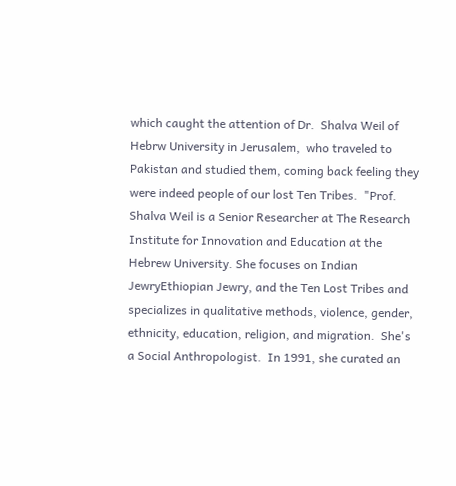which caught the attention of Dr.  Shalva Weil of Hebrw University in Jerusalem,  who traveled to Pakistan and studied them, coming back feeling they were indeed people of our lost Ten Tribes.  "Prof. Shalva Weil is a Senior Researcher at The Research Institute for Innovation and Education at the Hebrew University. She focuses on Indian JewryEthiopian Jewry, and the Ten Lost Tribes and specializes in qualitative methods, violence, gender, ethnicity, education, religion, and migration.  She's a Social Anthropologist.  In 1991, she curated an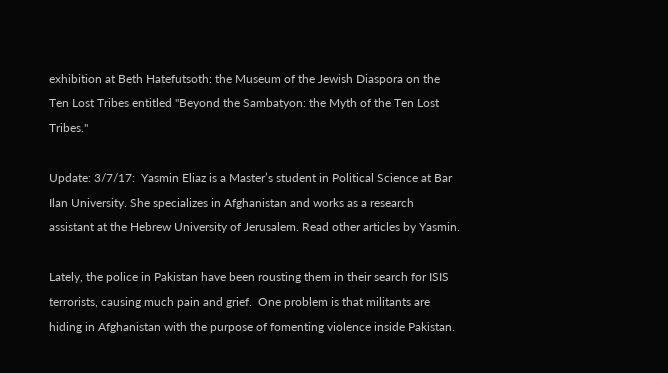exhibition at Beth Hatefutsoth: the Museum of the Jewish Diaspora on the Ten Lost Tribes entitled "Beyond the Sambatyon: the Myth of the Ten Lost Tribes."

Update: 3/7/17:  Yasmin Eliaz is a Master’s student in Political Science at Bar Ilan University. She specializes in Afghanistan and works as a research assistant at the Hebrew University of Jerusalem. Read other articles by Yasmin.

Lately, the police in Pakistan have been rousting them in their search for ISIS terrorists, causing much pain and grief.  One problem is that militants are hiding in Afghanistan with the purpose of fomenting violence inside Pakistan.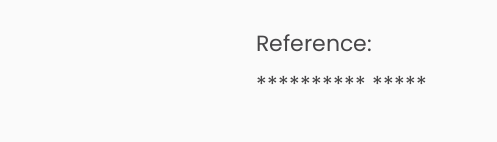Reference: ********** *****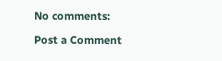No comments:

Post a Comment